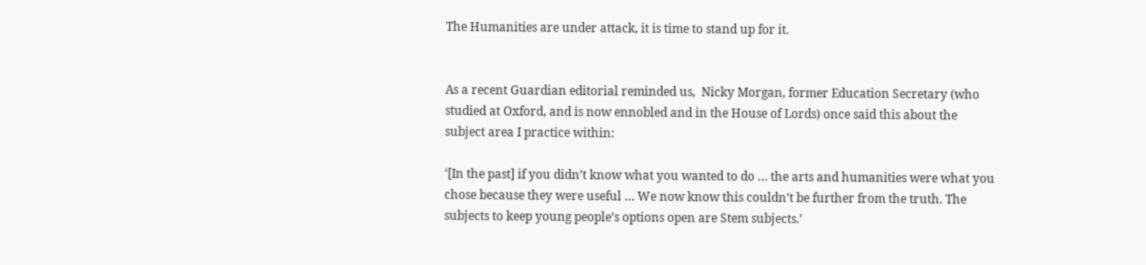The Humanities are under attack, it is time to stand up for it.


As a recent Guardian editorial reminded us,  Nicky Morgan, former Education Secretary (who studied at Oxford, and is now ennobled and in the House of Lords) once said this about the subject area I practice within:

‘[In the past] if you didn’t know what you wanted to do … the arts and humanities were what you chose because they were useful … We now know this couldn’t be further from the truth. The subjects to keep young people’s options open are Stem subjects.’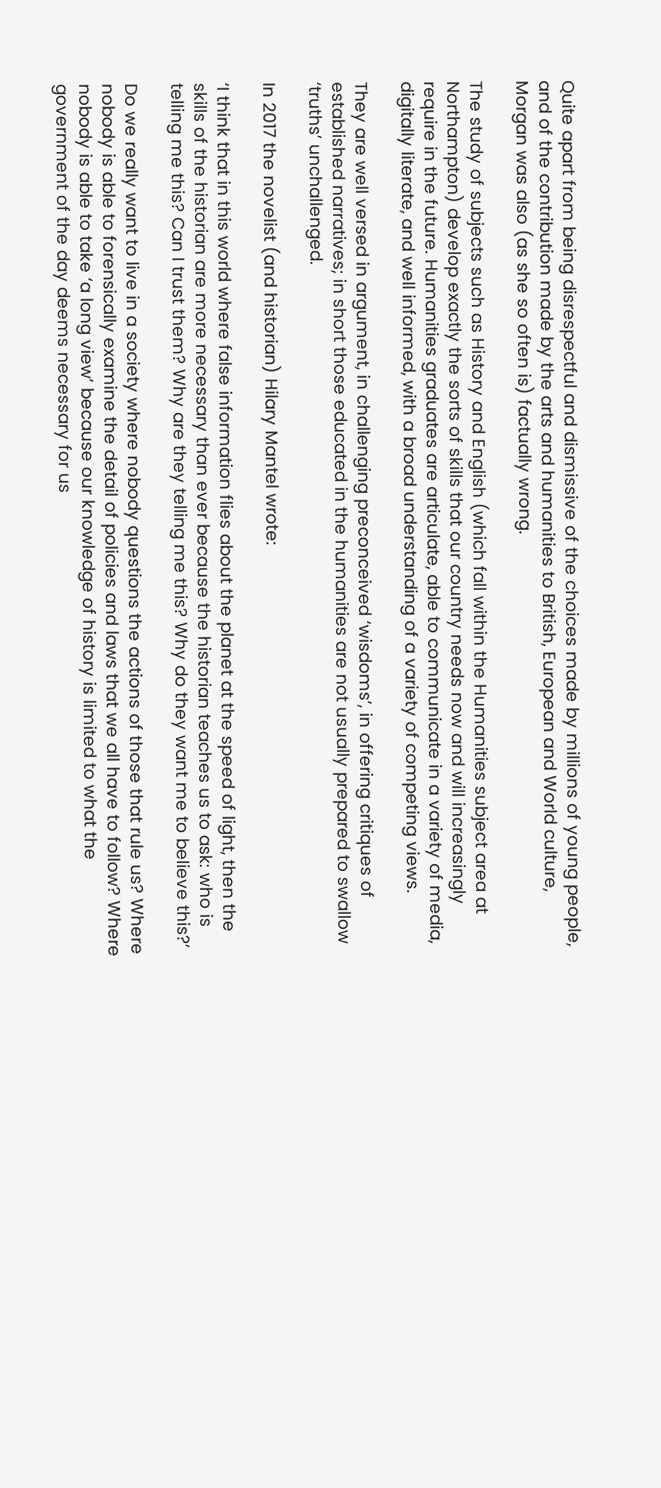Quite apart from being disrespectful and dismissive of the choices made by millions of young people, and of the contribution made by the arts and humanities to British, European and World culture, Morgan was also (as she so often is) factually wrong.

The study of subjects such as History and English (which fall within the Humanities subject area at Northampton) develop exactly the sorts of skills that our country needs now and will increasingly require in the future. Humanities graduates are articulate, able to communicate in a variety of media, digitally literate, and well informed, with a broad understanding of a variety of competing views.

They are well versed in argument, in challenging preconceived ‘wisdoms’, in offering critiques of established narratives; in short those educated in the humanities are not usually prepared to swallow ‘truths’ unchallenged.

In 2017 the novelist (and historian) Hilary Mantel wrote:

‘I think that in this world where false information flies about the planet at the speed of light, then the skills of the historian are more necessary than ever because the historian teaches us to ask: who is telling me this? Can I trust them? Why are they telling me this? Why do they want me to believe this?’

Do we really want to live in a society where nobody questions the actions of those that rule us? Where nobody is able to forensically examine the detail of policies and laws that we all have to follow? Where nobody is able to take ‘a long view’ because our knowledge of history is limited to what the government of the day deems necessary for us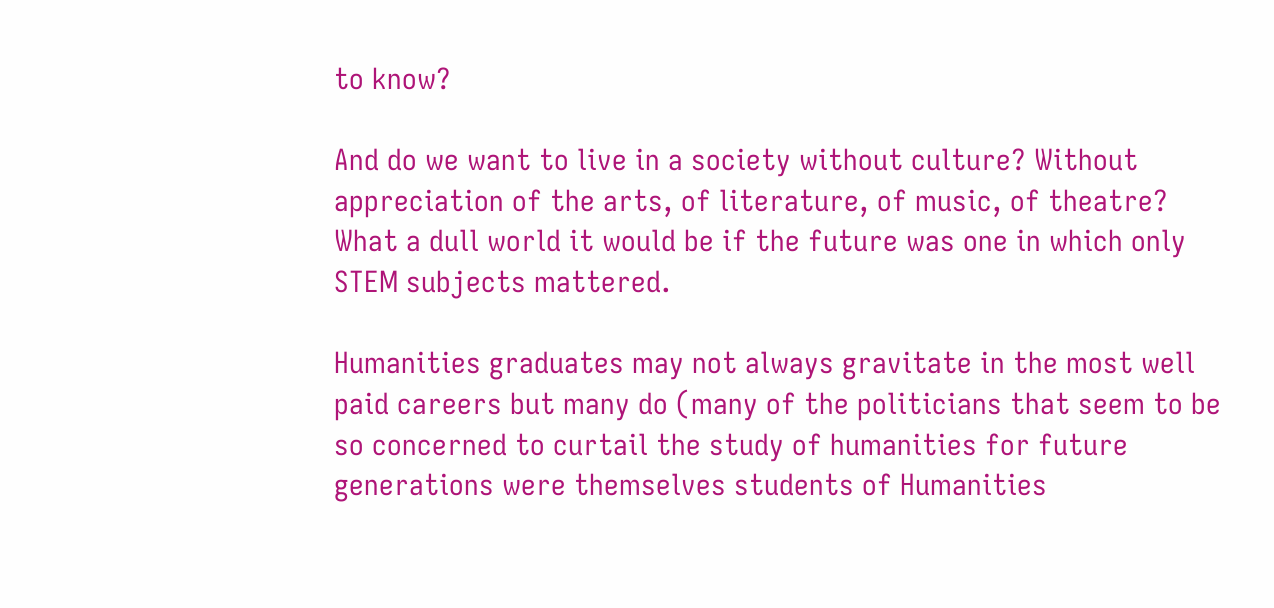to know?

And do we want to live in a society without culture? Without appreciation of the arts, of literature, of music, of theatre? What a dull world it would be if the future was one in which only STEM subjects mattered.

Humanities graduates may not always gravitate in the most well paid careers but many do (many of the politicians that seem to be so concerned to curtail the study of humanities for future generations were themselves students of Humanities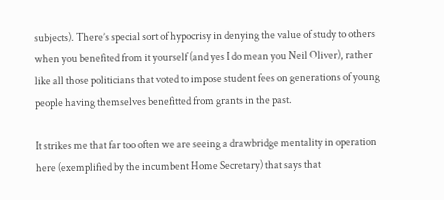subjects). There’s special sort of hypocrisy in denying the value of study to others when you benefited from it yourself (and yes I do mean you Neil Oliver), rather like all those politicians that voted to impose student fees on generations of young people having themselves benefitted from grants in the past.

It strikes me that far too often we are seeing a drawbridge mentality in operation here (exemplified by the incumbent Home Secretary) that says that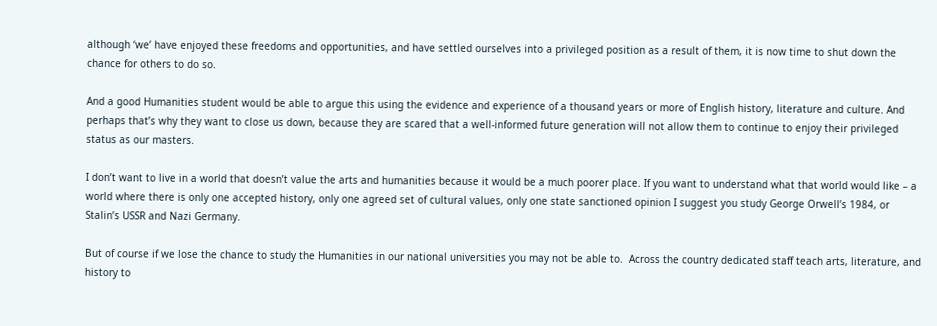although ‘we’ have enjoyed these freedoms and opportunities, and have settled ourselves into a privileged position as a result of them, it is now time to shut down the chance for others to do so.

And a good Humanities student would be able to argue this using the evidence and experience of a thousand years or more of English history, literature and culture. And perhaps that’s why they want to close us down, because they are scared that a well-informed future generation will not allow them to continue to enjoy their privileged status as our masters.

I don’t want to live in a world that doesn’t value the arts and humanities because it would be a much poorer place. If you want to understand what that world would like – a world where there is only one accepted history, only one agreed set of cultural values, only one state sanctioned opinion I suggest you study George Orwell’s 1984, or Stalin’s USSR and Nazi Germany.

But of course if we lose the chance to study the Humanities in our national universities you may not be able to.  Across the country dedicated staff teach arts, literature, and history to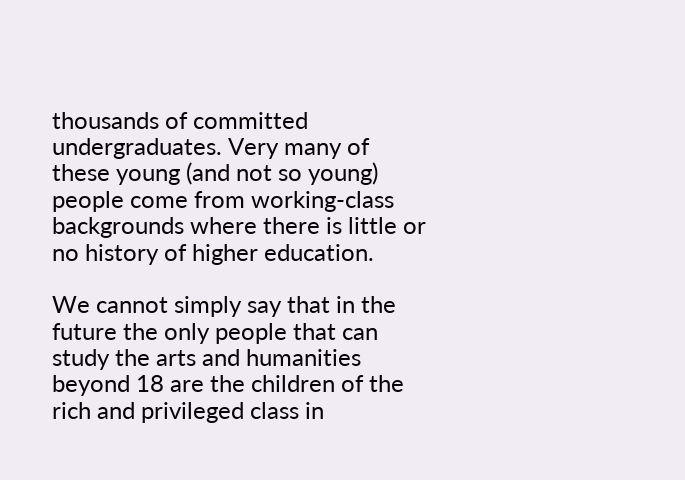thousands of committed undergraduates. Very many of these young (and not so young) people come from working-class backgrounds where there is little or no history of higher education.

We cannot simply say that in the future the only people that can study the arts and humanities beyond 18 are the children of the rich and privileged class in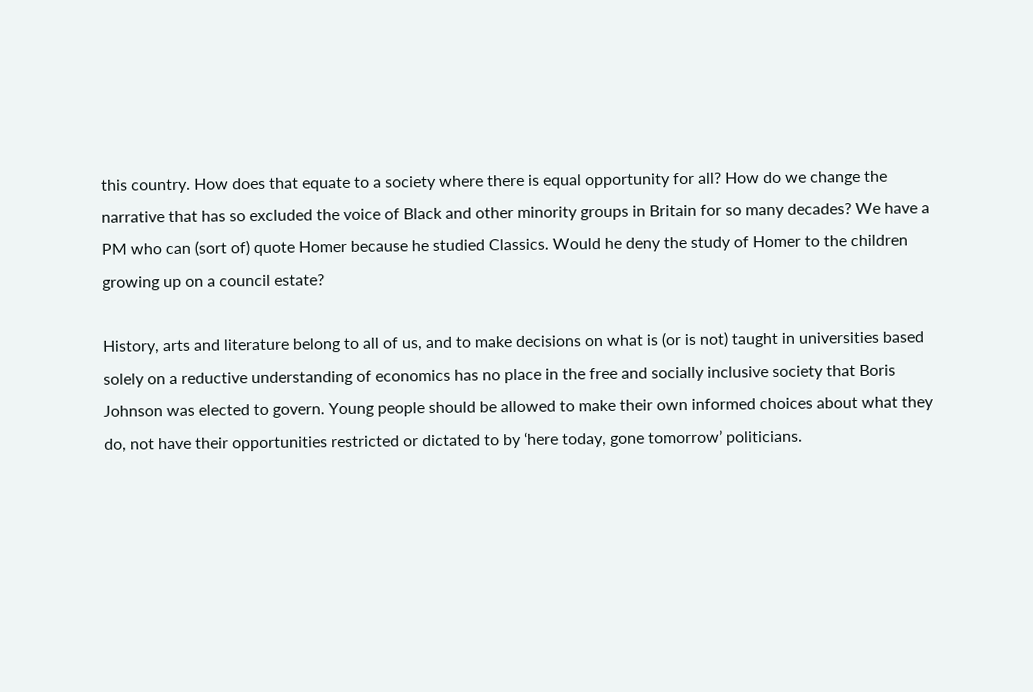this country. How does that equate to a society where there is equal opportunity for all? How do we change the narrative that has so excluded the voice of Black and other minority groups in Britain for so many decades? We have a PM who can (sort of) quote Homer because he studied Classics. Would he deny the study of Homer to the children growing up on a council estate?

History, arts and literature belong to all of us, and to make decisions on what is (or is not) taught in universities based solely on a reductive understanding of economics has no place in the free and socially inclusive society that Boris Johnson was elected to govern. Young people should be allowed to make their own informed choices about what they do, not have their opportunities restricted or dictated to by ‘here today, gone tomorrow’ politicians.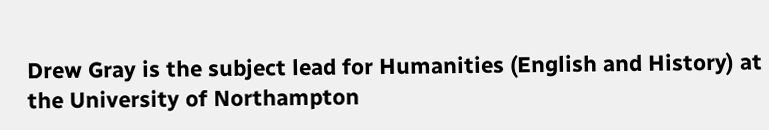Drew Gray is the subject lead for Humanities (English and History) at the University of Northampton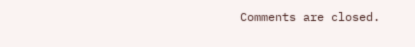Comments are closed.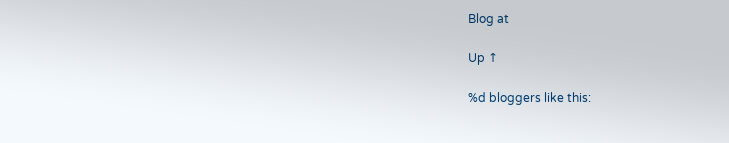Blog at

Up ↑

%d bloggers like this: